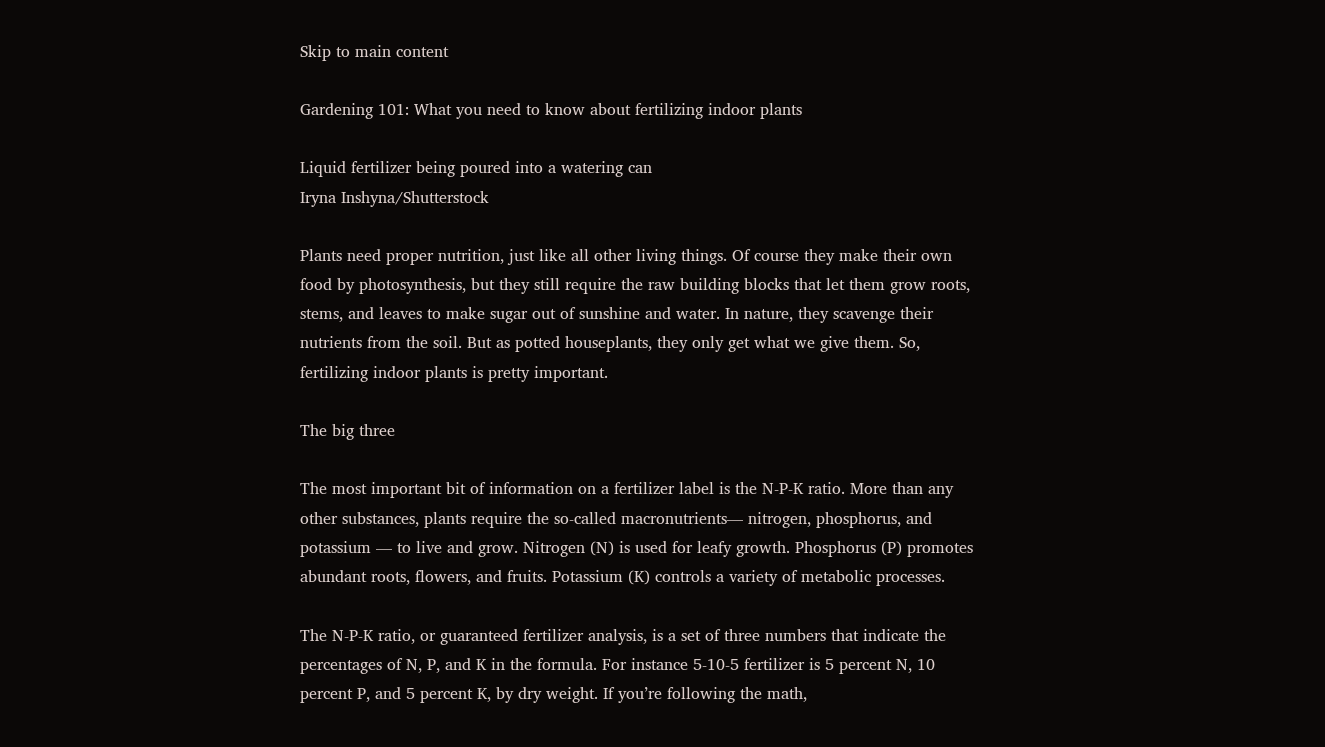Skip to main content

Gardening 101: What you need to know about fertilizing indoor plants

Liquid fertilizer being poured into a watering can
Iryna Inshyna/Shutterstock

Plants need proper nutrition, just like all other living things. Of course they make their own food by photosynthesis, but they still require the raw building blocks that let them grow roots, stems, and leaves to make sugar out of sunshine and water. In nature, they scavenge their nutrients from the soil. But as potted houseplants, they only get what we give them. So, fertilizing indoor plants is pretty important.

The big three

The most important bit of information on a fertilizer label is the N-P-K ratio. More than any other substances, plants require the so-called macronutrients–– nitrogen, phosphorus, and potassium –– to live and grow. Nitrogen (N) is used for leafy growth. Phosphorus (P) promotes abundant roots, flowers, and fruits. Potassium (K) controls a variety of metabolic processes.

The N-P-K ratio, or guaranteed fertilizer analysis, is a set of three numbers that indicate the percentages of N, P, and K in the formula. For instance 5-10-5 fertilizer is 5 percent N, 10 percent P, and 5 percent K, by dry weight. If you’re following the math,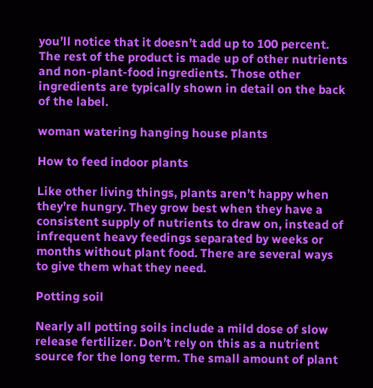you’ll notice that it doesn’t add up to 100 percent. The rest of the product is made up of other nutrients and non-plant-food ingredients. Those other ingredients are typically shown in detail on the back of the label.

woman watering hanging house plants

How to feed indoor plants

Like other living things, plants aren’t happy when they’re hungry. They grow best when they have a consistent supply of nutrients to draw on, instead of infrequent heavy feedings separated by weeks or months without plant food. There are several ways to give them what they need.

Potting soil

Nearly all potting soils include a mild dose of slow release fertilizer. Don’t rely on this as a nutrient source for the long term. The small amount of plant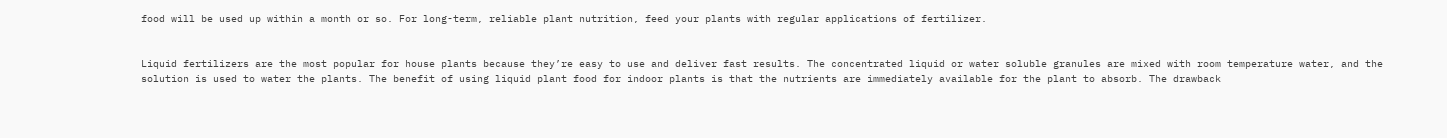food will be used up within a month or so. For long-term, reliable plant nutrition, feed your plants with regular applications of fertilizer.


Liquid fertilizers are the most popular for house plants because they’re easy to use and deliver fast results. The concentrated liquid or water soluble granules are mixed with room temperature water, and the solution is used to water the plants. The benefit of using liquid plant food for indoor plants is that the nutrients are immediately available for the plant to absorb. The drawback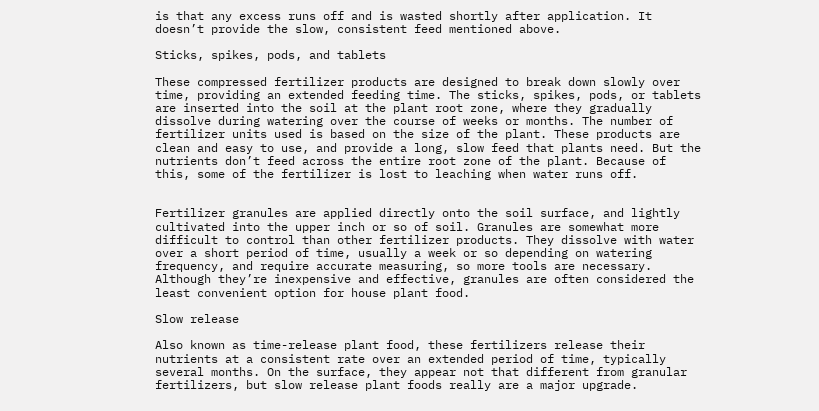is that any excess runs off and is wasted shortly after application. It doesn’t provide the slow, consistent feed mentioned above.

Sticks, spikes, pods, and tablets

These compressed fertilizer products are designed to break down slowly over time, providing an extended feeding time. The sticks, spikes, pods, or tablets are inserted into the soil at the plant root zone, where they gradually dissolve during watering over the course of weeks or months. The number of fertilizer units used is based on the size of the plant. These products are clean and easy to use, and provide a long, slow feed that plants need. But the nutrients don’t feed across the entire root zone of the plant. Because of this, some of the fertilizer is lost to leaching when water runs off.


Fertilizer granules are applied directly onto the soil surface, and lightly cultivated into the upper inch or so of soil. Granules are somewhat more difficult to control than other fertilizer products. They dissolve with water over a short period of time, usually a week or so depending on watering frequency, and require accurate measuring, so more tools are necessary. Although they’re inexpensive and effective, granules are often considered the least convenient option for house plant food.

Slow release

Also known as time-release plant food, these fertilizers release their nutrients at a consistent rate over an extended period of time, typically several months. On the surface, they appear not that different from granular fertilizers, but slow release plant foods really are a major upgrade.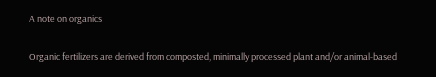A note on organics

Organic fertilizers are derived from composted, minimally processed plant and/or animal-based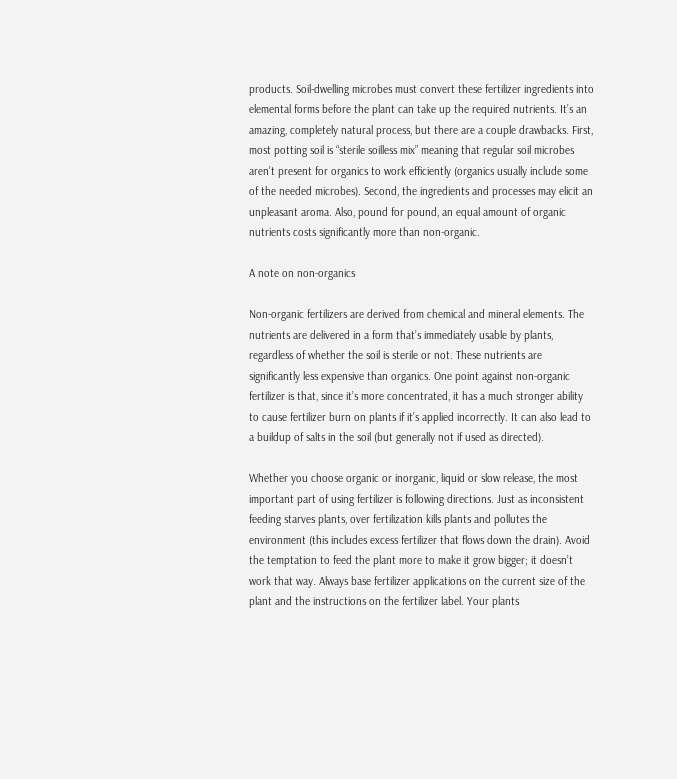products. Soil-dwelling microbes must convert these fertilizer ingredients into elemental forms before the plant can take up the required nutrients. It’s an amazing, completely natural process, but there are a couple drawbacks. First, most potting soil is “sterile soilless mix” meaning that regular soil microbes aren’t present for organics to work efficiently (organics usually include some of the needed microbes). Second, the ingredients and processes may elicit an unpleasant aroma. Also, pound for pound, an equal amount of organic nutrients costs significantly more than non-organic.

A note on non-organics

Non-organic fertilizers are derived from chemical and mineral elements. The nutrients are delivered in a form that’s immediately usable by plants, regardless of whether the soil is sterile or not. These nutrients are significantly less expensive than organics. One point against non-organic fertilizer is that, since it’s more concentrated, it has a much stronger ability to cause fertilizer burn on plants if it’s applied incorrectly. It can also lead to a buildup of salts in the soil (but generally not if used as directed).

Whether you choose organic or inorganic, liquid or slow release, the most important part of using fertilizer is following directions. Just as inconsistent feeding starves plants, over fertilization kills plants and pollutes the environment (this includes excess fertilizer that flows down the drain). Avoid the temptation to feed the plant more to make it grow bigger; it doesn’t work that way. Always base fertilizer applications on the current size of the plant and the instructions on the fertilizer label. Your plants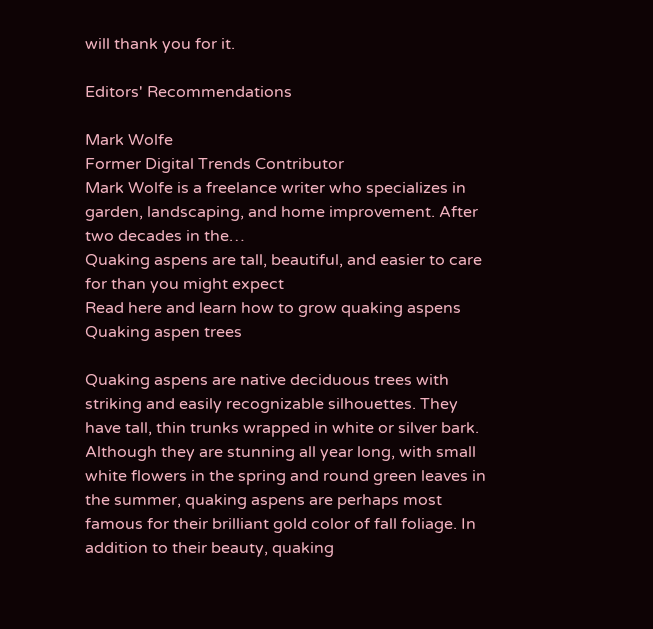will thank you for it.

Editors' Recommendations

Mark Wolfe
Former Digital Trends Contributor
Mark Wolfe is a freelance writer who specializes in garden, landscaping, and home improvement. After two decades in the…
Quaking aspens are tall, beautiful, and easier to care for than you might expect
Read here and learn how to grow quaking aspens
Quaking aspen trees

Quaking aspens are native deciduous trees with striking and easily recognizable silhouettes. They have tall, thin trunks wrapped in white or silver bark. Although they are stunning all year long, with small white flowers in the spring and round green leaves in the summer, quaking aspens are perhaps most famous for their brilliant gold color of fall foliage. In addition to their beauty, quaking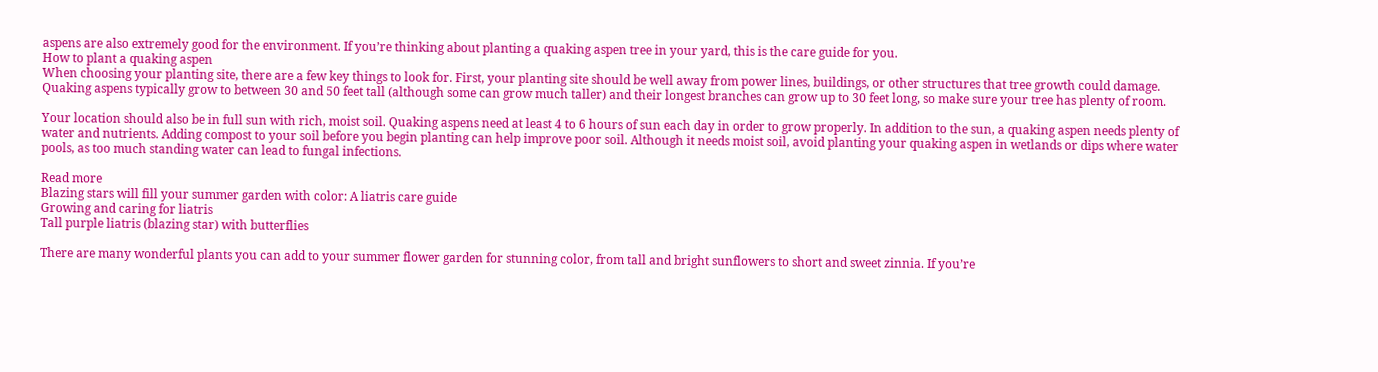aspens are also extremely good for the environment. If you’re thinking about planting a quaking aspen tree in your yard, this is the care guide for you.
How to plant a quaking aspen
When choosing your planting site, there are a few key things to look for. First, your planting site should be well away from power lines, buildings, or other structures that tree growth could damage. Quaking aspens typically grow to between 30 and 50 feet tall (although some can grow much taller) and their longest branches can grow up to 30 feet long, so make sure your tree has plenty of room.

Your location should also be in full sun with rich, moist soil. Quaking aspens need at least 4 to 6 hours of sun each day in order to grow properly. In addition to the sun, a quaking aspen needs plenty of water and nutrients. Adding compost to your soil before you begin planting can help improve poor soil. Although it needs moist soil, avoid planting your quaking aspen in wetlands or dips where water pools, as too much standing water can lead to fungal infections.

Read more
Blazing stars will fill your summer garden with color: A liatris care guide
Growing and caring for liatris
Tall purple liatris (blazing star) with butterflies

There are many wonderful plants you can add to your summer flower garden for stunning color, from tall and bright sunflowers to short and sweet zinnia. If you’re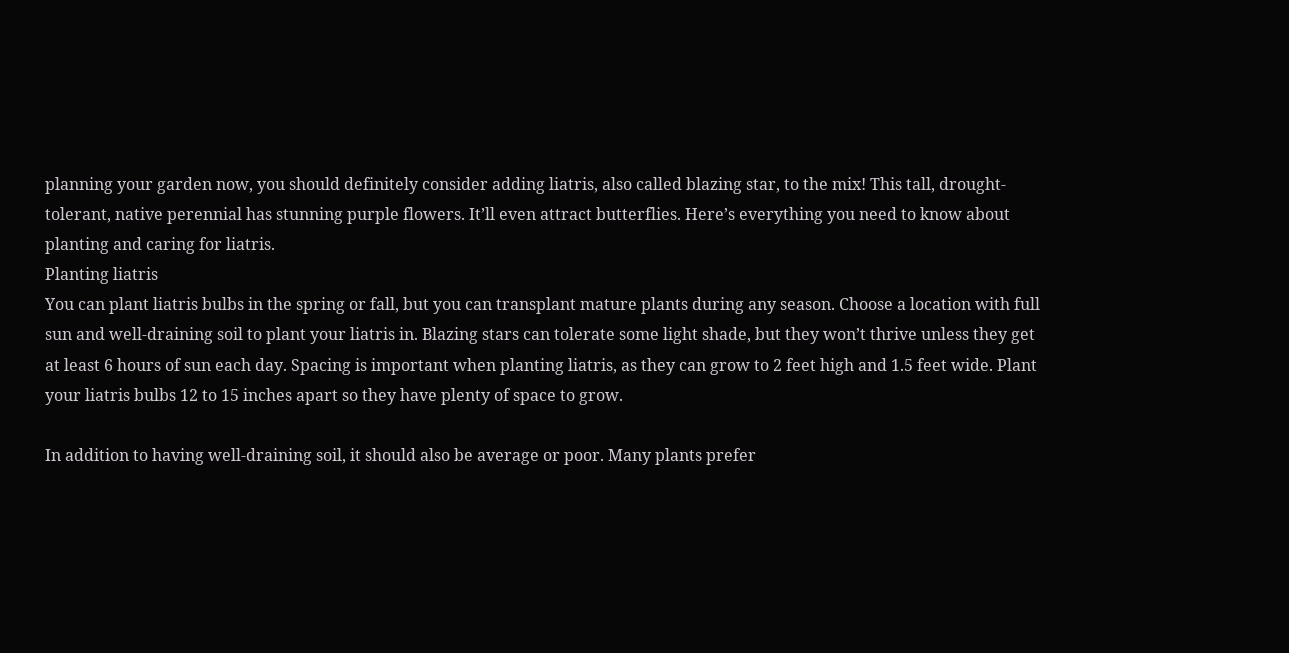planning your garden now, you should definitely consider adding liatris, also called blazing star, to the mix! This tall, drought-tolerant, native perennial has stunning purple flowers. It’ll even attract butterflies. Here’s everything you need to know about planting and caring for liatris.
Planting liatris
You can plant liatris bulbs in the spring or fall, but you can transplant mature plants during any season. Choose a location with full sun and well-draining soil to plant your liatris in. Blazing stars can tolerate some light shade, but they won’t thrive unless they get at least 6 hours of sun each day. Spacing is important when planting liatris, as they can grow to 2 feet high and 1.5 feet wide. Plant your liatris bulbs 12 to 15 inches apart so they have plenty of space to grow.

In addition to having well-draining soil, it should also be average or poor. Many plants prefer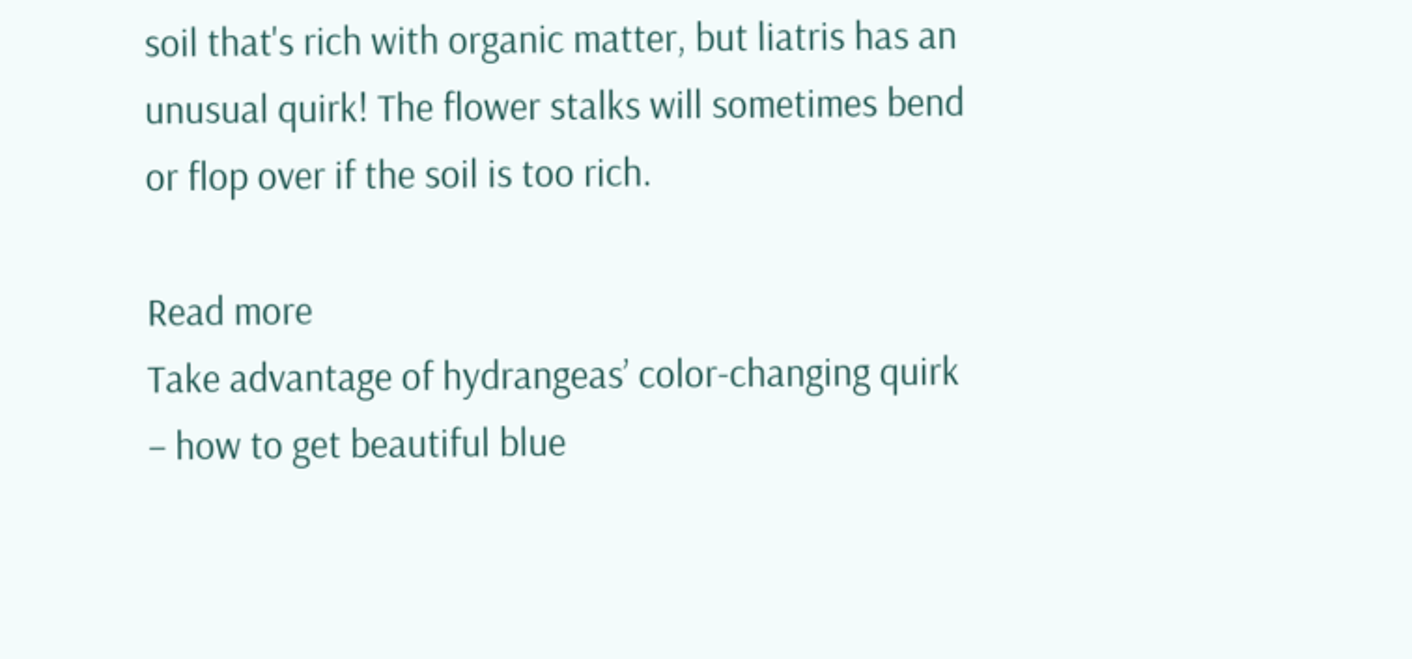soil that's rich with organic matter, but liatris has an unusual quirk! The flower stalks will sometimes bend or flop over if the soil is too rich.

Read more
Take advantage of hydrangeas’ color-changing quirk – how to get beautiful blue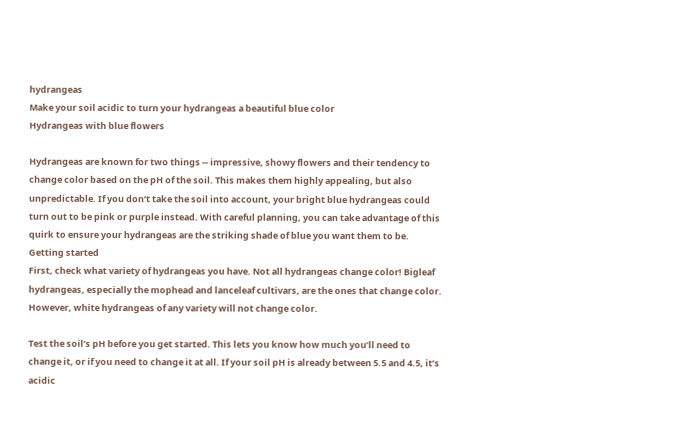hydrangeas
Make your soil acidic to turn your hydrangeas a beautiful blue color
Hydrangeas with blue flowers

Hydrangeas are known for two things -- impressive, showy flowers and their tendency to change color based on the pH of the soil. This makes them highly appealing, but also unpredictable. If you don’t take the soil into account, your bright blue hydrangeas could turn out to be pink or purple instead. With careful planning, you can take advantage of this quirk to ensure your hydrangeas are the striking shade of blue you want them to be.
Getting started
First, check what variety of hydrangeas you have. Not all hydrangeas change color! Bigleaf hydrangeas, especially the mophead and lanceleaf cultivars, are the ones that change color. However, white hydrangeas of any variety will not change color.

Test the soil’s pH before you get started. This lets you know how much you’ll need to change it, or if you need to change it at all. If your soil pH is already between 5.5 and 4.5, it’s acidic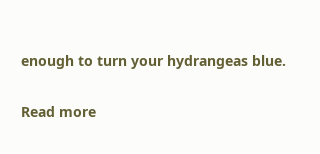enough to turn your hydrangeas blue.

Read more